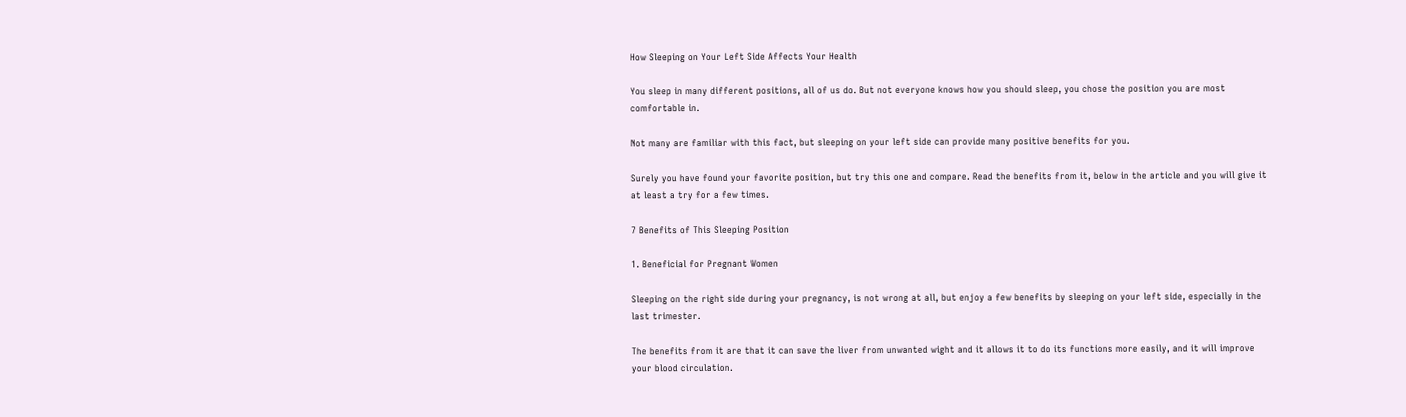How Sleeping on Your Left Side Affects Your Health

You sleep in many different positions, all of us do. But not everyone knows how you should sleep, you chose the position you are most comfortable in.

Not many are familiar with this fact, but sleeping on your left side can provide many positive benefits for you.

Surely you have found your favorite position, but try this one and compare. Read the benefits from it, below in the article and you will give it at least a try for a few times.

7 Benefits of This Sleeping Position

1. Beneficial for Pregnant Women

Sleeping on the right side during your pregnancy, is not wrong at all, but enjoy a few benefits by sleeping on your left side, especially in the last trimester.

The benefits from it are that it can save the liver from unwanted wight and it allows it to do its functions more easily, and it will improve your blood circulation.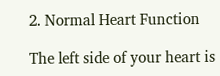2. Normal Heart Function

The left side of your heart is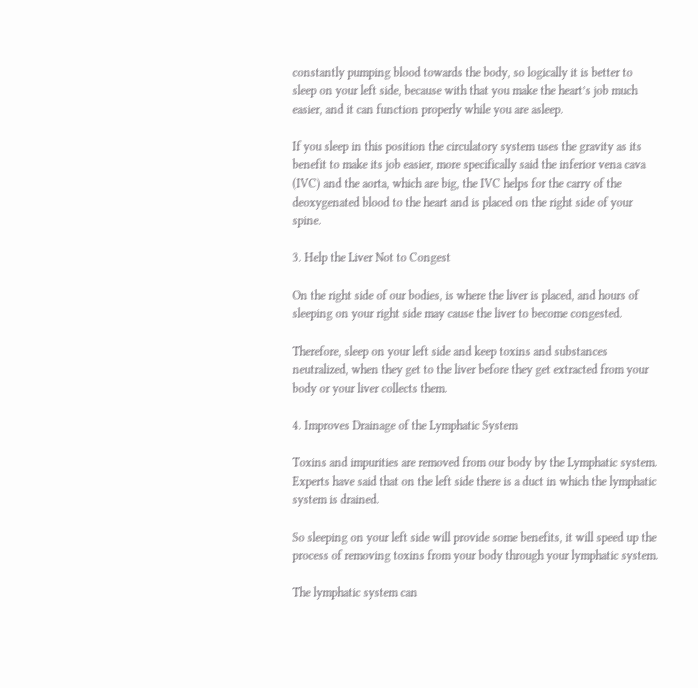constantly pumping blood towards the body, so logically it is better to sleep on your left side, because with that you make the heart’s job much easier, and it can function properly while you are asleep.

If you sleep in this position the circulatory system uses the gravity as its benefit to make its job easier, more specifically said the inferior vena cava (IVC) and the aorta, which are big, the IVC helps for the carry of the deoxygenated blood to the heart and is placed on the right side of your spine.

3. Help the Liver Not to Congest

On the right side of our bodies, is where the liver is placed, and hours of sleeping on your right side may cause the liver to become congested.

Therefore, sleep on your left side and keep toxins and substances neutralized, when they get to the liver before they get extracted from your body or your liver collects them.

4. Improves Drainage of the Lymphatic System

Toxins and impurities are removed from our body by the Lymphatic system. Experts have said that on the left side there is a duct in which the lymphatic system is drained.

So sleeping on your left side will provide some benefits, it will speed up the process of removing toxins from your body through your lymphatic system.

The lymphatic system can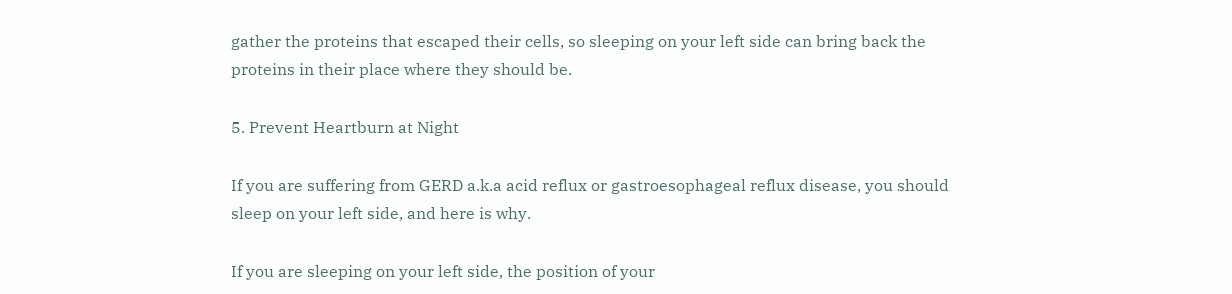gather the proteins that escaped their cells, so sleeping on your left side can bring back the proteins in their place where they should be.

5. Prevent Heartburn at Night

If you are suffering from GERD a.k.a acid reflux or gastroesophageal reflux disease, you should sleep on your left side, and here is why.

If you are sleeping on your left side, the position of your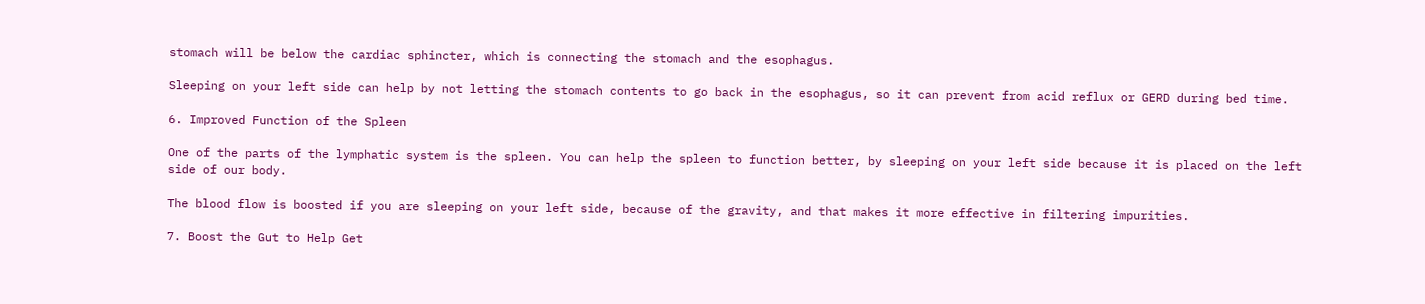stomach will be below the cardiac sphincter, which is connecting the stomach and the esophagus.

Sleeping on your left side can help by not letting the stomach contents to go back in the esophagus, so it can prevent from acid reflux or GERD during bed time.

6. Improved Function of the Spleen

One of the parts of the lymphatic system is the spleen. You can help the spleen to function better, by sleeping on your left side because it is placed on the left side of our body.

The blood flow is boosted if you are sleeping on your left side, because of the gravity, and that makes it more effective in filtering impurities.

7. Boost the Gut to Help Get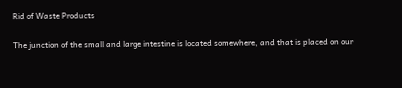Rid of Waste Products

The junction of the small and large intestine is located somewhere, and that is placed on our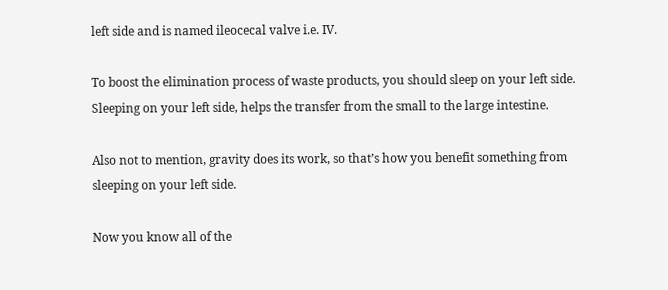left side and is named ileocecal valve i.e. IV.

To boost the elimination process of waste products, you should sleep on your left side. Sleeping on your left side, helps the transfer from the small to the large intestine.

Also not to mention, gravity does its work, so that’s how you benefit something from sleeping on your left side.

Now you know all of the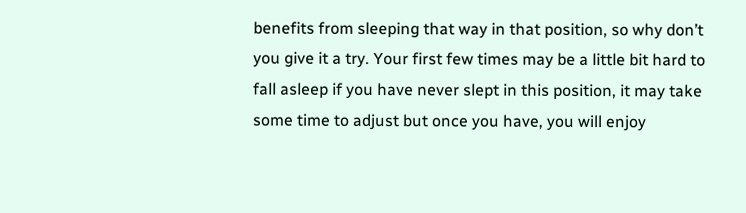benefits from sleeping that way in that position, so why don’t you give it a try. Your first few times may be a little bit hard to fall asleep if you have never slept in this position, it may take some time to adjust but once you have, you will enjoy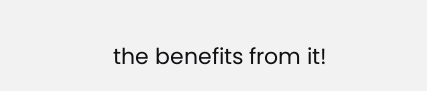the benefits from it!